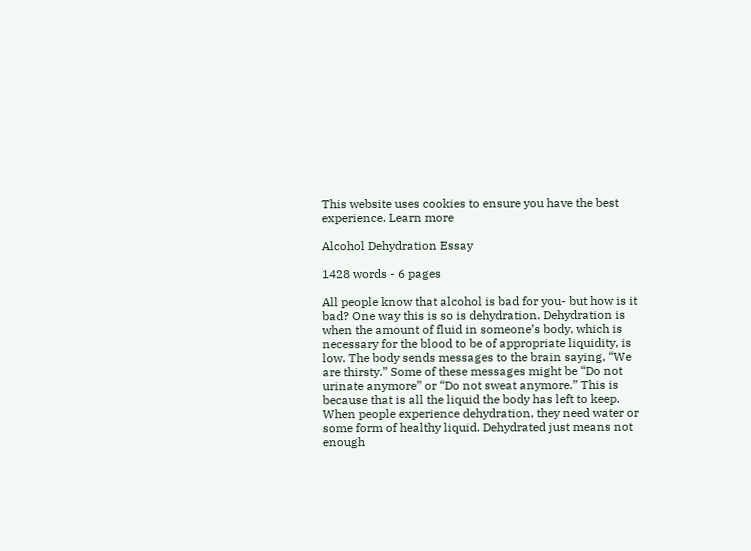This website uses cookies to ensure you have the best experience. Learn more

Alcohol Dehydration Essay

1428 words - 6 pages

All people know that alcohol is bad for you- but how is it bad? One way this is so is dehydration. Dehydration is when the amount of fluid in someone’s body, which is necessary for the blood to be of appropriate liquidity, is low. The body sends messages to the brain saying, “We are thirsty.” Some of these messages might be “Do not urinate anymore” or “Do not sweat anymore.” This is because that is all the liquid the body has left to keep. When people experience dehydration, they need water or some form of healthy liquid. Dehydrated just means not enough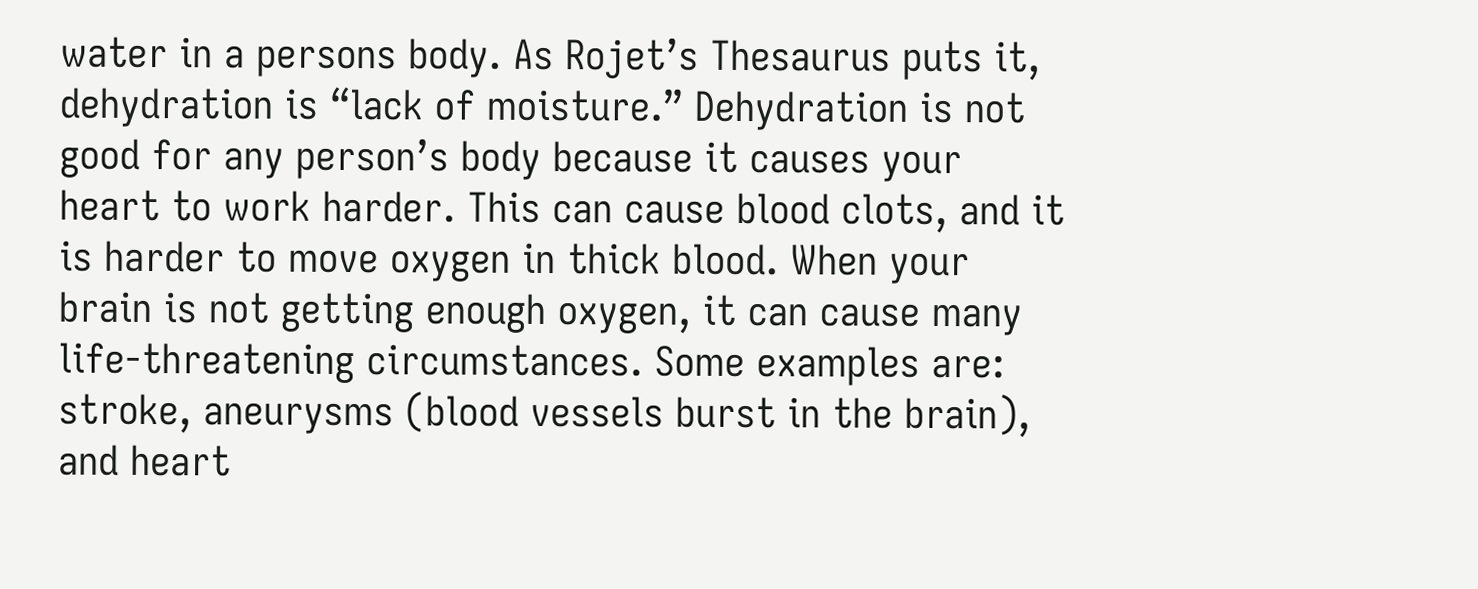water in a persons body. As Rojet’s Thesaurus puts it, dehydration is “lack of moisture.” Dehydration is not good for any person’s body because it causes your heart to work harder. This can cause blood clots, and it is harder to move oxygen in thick blood. When your brain is not getting enough oxygen, it can cause many life-threatening circumstances. Some examples are: stroke, aneurysms (blood vessels burst in the brain), and heart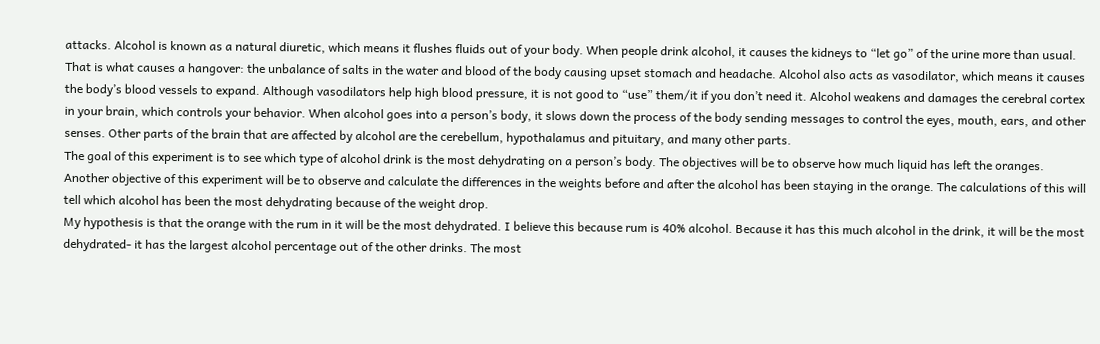attacks. Alcohol is known as a natural diuretic, which means it flushes fluids out of your body. When people drink alcohol, it causes the kidneys to “let go” of the urine more than usual. That is what causes a hangover: the unbalance of salts in the water and blood of the body causing upset stomach and headache. Alcohol also acts as vasodilator, which means it causes the body’s blood vessels to expand. Although vasodilators help high blood pressure, it is not good to “use” them/it if you don’t need it. Alcohol weakens and damages the cerebral cortex in your brain, which controls your behavior. When alcohol goes into a person’s body, it slows down the process of the body sending messages to control the eyes, mouth, ears, and other senses. Other parts of the brain that are affected by alcohol are the cerebellum, hypothalamus and pituitary, and many other parts.
The goal of this experiment is to see which type of alcohol drink is the most dehydrating on a person’s body. The objectives will be to observe how much liquid has left the oranges. Another objective of this experiment will be to observe and calculate the differences in the weights before and after the alcohol has been staying in the orange. The calculations of this will tell which alcohol has been the most dehydrating because of the weight drop.
My hypothesis is that the orange with the rum in it will be the most dehydrated. I believe this because rum is 40% alcohol. Because it has this much alcohol in the drink, it will be the most dehydrated- it has the largest alcohol percentage out of the other drinks. The most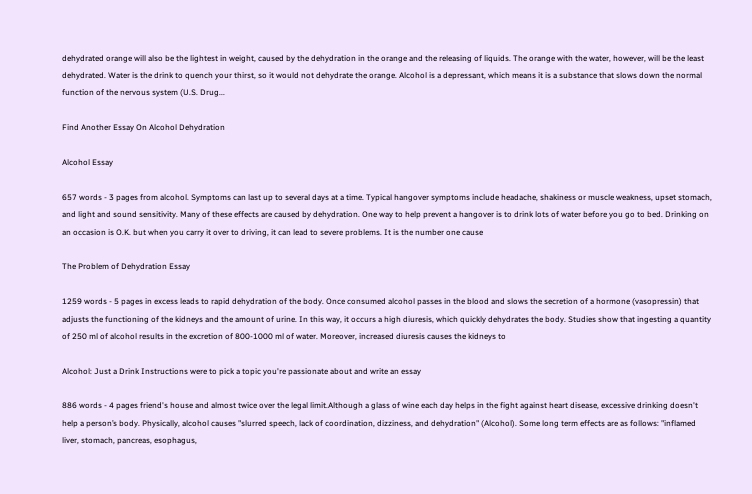dehydrated orange will also be the lightest in weight, caused by the dehydration in the orange and the releasing of liquids. The orange with the water, however, will be the least dehydrated. Water is the drink to quench your thirst, so it would not dehydrate the orange. Alcohol is a depressant, which means it is a substance that slows down the normal function of the nervous system (U.S. Drug...

Find Another Essay On Alcohol Dehydration

Alcohol Essay

657 words - 3 pages from alcohol. Symptoms can last up to several days at a time. Typical hangover symptoms include headache, shakiness or muscle weakness, upset stomach, and light and sound sensitivity. Many of these effects are caused by dehydration. One way to help prevent a hangover is to drink lots of water before you go to bed. Drinking on an occasion is O.K. but when you carry it over to driving, it can lead to severe problems. It is the number one cause

The Problem of Dehydration Essay

1259 words - 5 pages in excess leads to rapid dehydration of the body. Once consumed alcohol passes in the blood and slows the secretion of a hormone (vasopressin) that adjusts the functioning of the kidneys and the amount of urine. In this way, it occurs a high diuresis, which quickly dehydrates the body. Studies show that ingesting a quantity of 250 ml of alcohol results in the excretion of 800-1000 ml of water. Moreover, increased diuresis causes the kidneys to

Alcohol: Just a Drink Instructions were to pick a topic you're passionate about and write an essay

886 words - 4 pages friend's house and almost twice over the legal limit.Although a glass of wine each day helps in the fight against heart disease, excessive drinking doesn't help a person’s body. Physically, alcohol causes "slurred speech, lack of coordination, dizziness, and dehydration" (Alcohol). Some long term effects are as follows: "inflamed liver, stomach, pancreas, esophagus,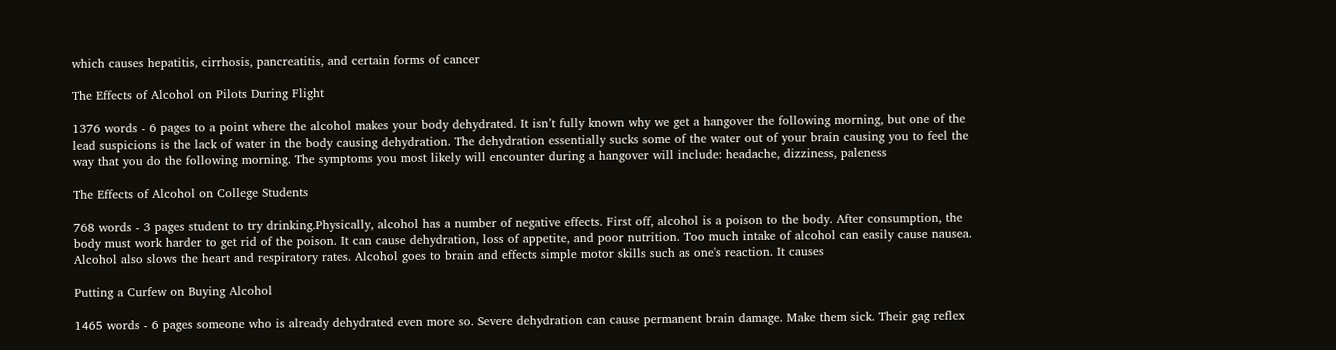which causes hepatitis, cirrhosis, pancreatitis, and certain forms of cancer

The Effects of Alcohol on Pilots During Flight

1376 words - 6 pages to a point where the alcohol makes your body dehydrated. It isn’t fully known why we get a hangover the following morning, but one of the lead suspicions is the lack of water in the body causing dehydration. The dehydration essentially sucks some of the water out of your brain causing you to feel the way that you do the following morning. The symptoms you most likely will encounter during a hangover will include: headache, dizziness, paleness

The Effects of Alcohol on College Students

768 words - 3 pages student to try drinking.Physically, alcohol has a number of negative effects. First off, alcohol is a poison to the body. After consumption, the body must work harder to get rid of the poison. It can cause dehydration, loss of appetite, and poor nutrition. Too much intake of alcohol can easily cause nausea. Alcohol also slows the heart and respiratory rates. Alcohol goes to brain and effects simple motor skills such as one's reaction. It causes

Putting a Curfew on Buying Alcohol

1465 words - 6 pages someone who is already dehydrated even more so. Severe dehydration can cause permanent brain damage. Make them sick. Their gag reflex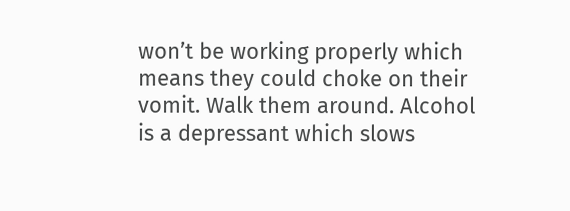won’t be working properly which means they could choke on their vomit. Walk them around. Alcohol is a depressant which slows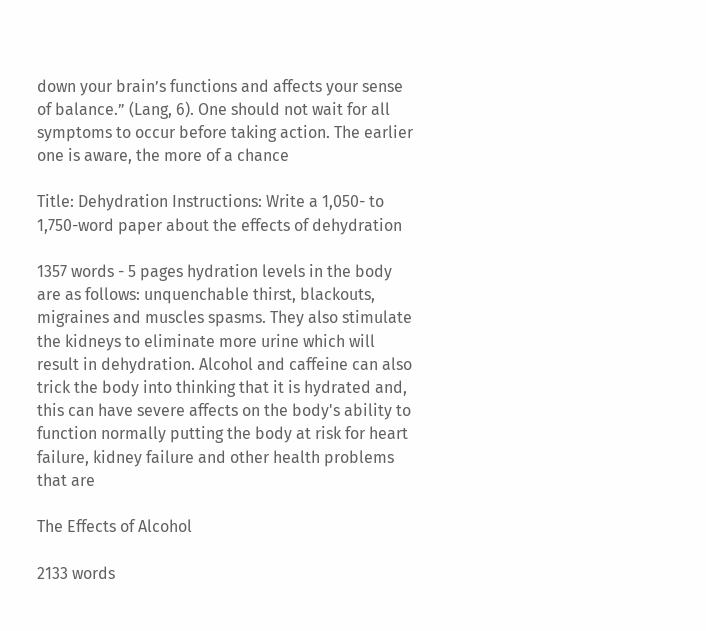down your brain’s functions and affects your sense of balance.” (Lang, 6). One should not wait for all symptoms to occur before taking action. The earlier one is aware, the more of a chance

Title: Dehydration Instructions: Write a 1,050- to 1,750-word paper about the effects of dehydration

1357 words - 5 pages hydration levels in the body are as follows: unquenchable thirst, blackouts, migraines and muscles spasms. They also stimulate the kidneys to eliminate more urine which will result in dehydration. Alcohol and caffeine can also trick the body into thinking that it is hydrated and, this can have severe affects on the body's ability to function normally putting the body at risk for heart failure, kidney failure and other health problems that are

The Effects of Alcohol

2133 words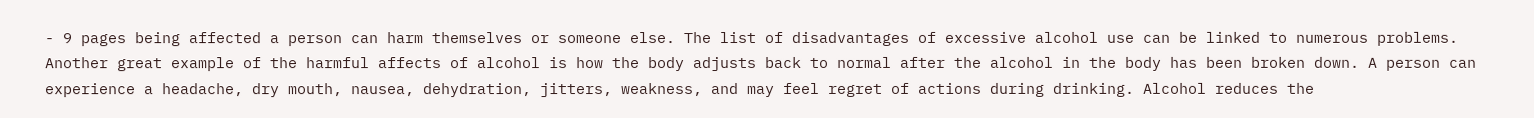- 9 pages being affected a person can harm themselves or someone else. The list of disadvantages of excessive alcohol use can be linked to numerous problems. Another great example of the harmful affects of alcohol is how the body adjusts back to normal after the alcohol in the body has been broken down. A person can experience a headache, dry mouth, nausea, dehydration, jitters, weakness, and may feel regret of actions during drinking. Alcohol reduces the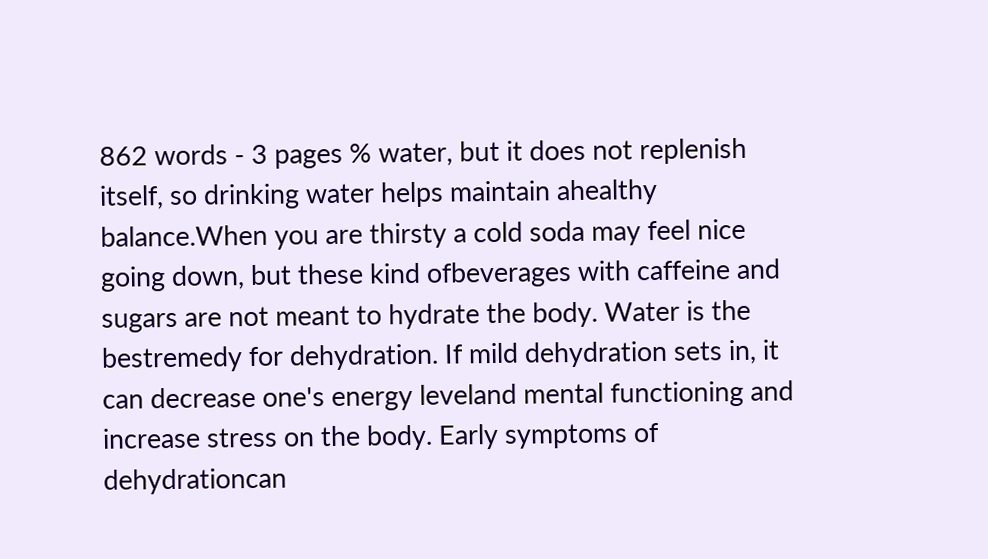862 words - 3 pages % water, but it does not replenish itself, so drinking water helps maintain ahealthy balance.When you are thirsty a cold soda may feel nice going down, but these kind ofbeverages with caffeine and sugars are not meant to hydrate the body. Water is the bestremedy for dehydration. If mild dehydration sets in, it can decrease one's energy leveland mental functioning and increase stress on the body. Early symptoms of dehydrationcan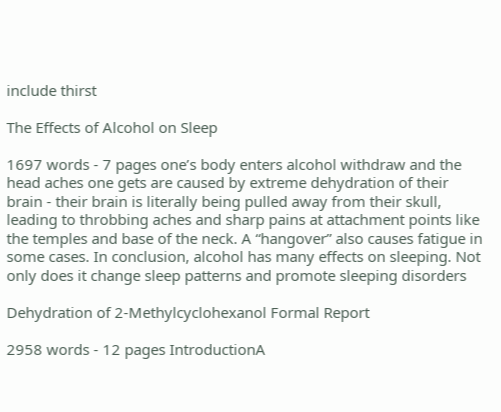include thirst

The Effects of Alcohol on Sleep

1697 words - 7 pages one’s body enters alcohol withdraw and the head aches one gets are caused by extreme dehydration of their brain - their brain is literally being pulled away from their skull, leading to throbbing aches and sharp pains at attachment points like the temples and base of the neck. A “hangover” also causes fatigue in some cases. In conclusion, alcohol has many effects on sleeping. Not only does it change sleep patterns and promote sleeping disorders

Dehydration of 2-Methylcyclohexanol Formal Report

2958 words - 12 pages IntroductionA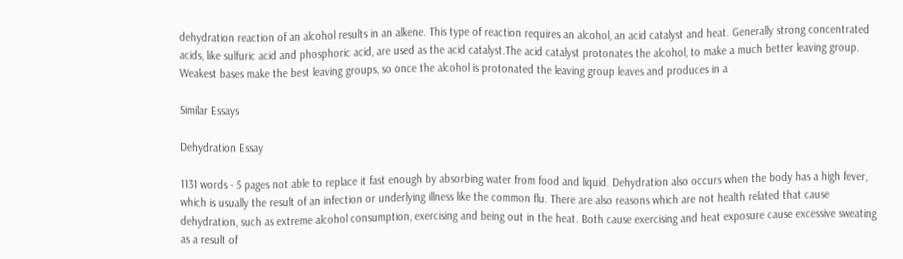dehydration reaction of an alcohol results in an alkene. This type of reaction requires an alcohol, an acid catalyst and heat. Generally strong concentrated acids, like sulfuric acid and phosphoric acid, are used as the acid catalyst.The acid catalyst protonates the alcohol, to make a much better leaving group. Weakest bases make the best leaving groups, so once the alcohol is protonated the leaving group leaves and produces in a

Similar Essays

Dehydration Essay

1131 words - 5 pages not able to replace it fast enough by absorbing water from food and liquid. Dehydration also occurs when the body has a high fever, which is usually the result of an infection or underlying illness like the common flu. There are also reasons which are not health related that cause dehydration, such as extreme alcohol consumption, exercising and being out in the heat. Both cause exercising and heat exposure cause excessive sweating as a result of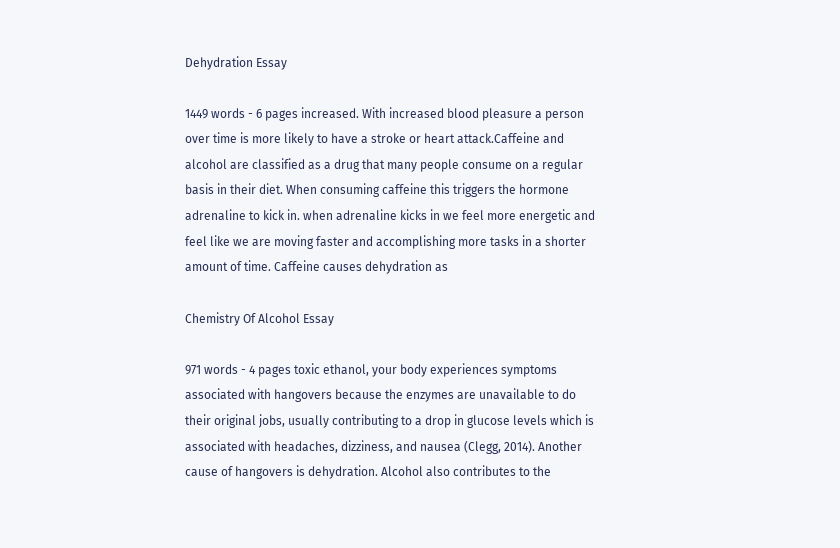Dehydration Essay

1449 words - 6 pages increased. With increased blood pleasure a person over time is more likely to have a stroke or heart attack.Caffeine and alcohol are classified as a drug that many people consume on a regular basis in their diet. When consuming caffeine this triggers the hormone adrenaline to kick in. when adrenaline kicks in we feel more energetic and feel like we are moving faster and accomplishing more tasks in a shorter amount of time. Caffeine causes dehydration as

Chemistry Of Alcohol Essay

971 words - 4 pages toxic ethanol, your body experiences symptoms associated with hangovers because the enzymes are unavailable to do their original jobs, usually contributing to a drop in glucose levels which is associated with headaches, dizziness, and nausea (Clegg, 2014). Another cause of hangovers is dehydration. Alcohol also contributes to the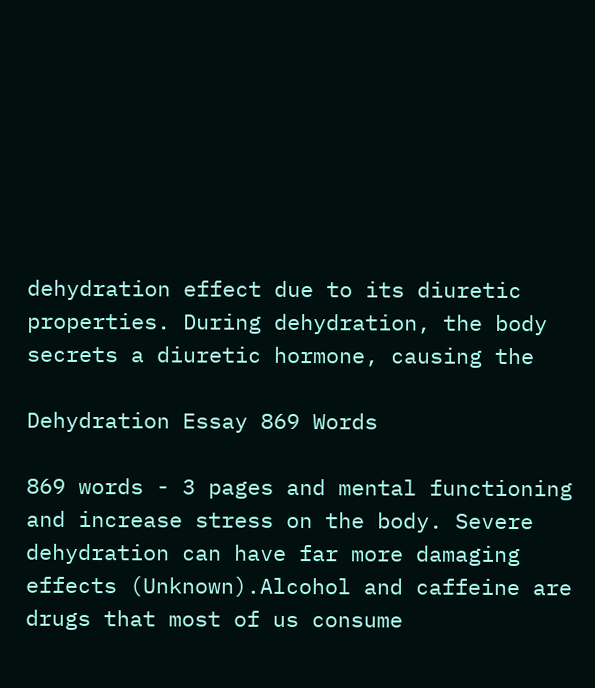dehydration effect due to its diuretic properties. During dehydration, the body secrets a diuretic hormone, causing the

Dehydration Essay 869 Words

869 words - 3 pages and mental functioning and increase stress on the body. Severe dehydration can have far more damaging effects (Unknown).Alcohol and caffeine are drugs that most of us consume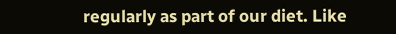regularly as part of our diet. Like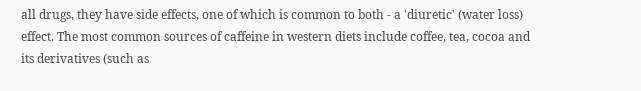all drugs, they have side effects, one of which is common to both - a 'diuretic' (water loss) effect. The most common sources of caffeine in western diets include coffee, tea, cocoa and its derivatives (such as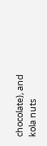chocolate), and kola nuts